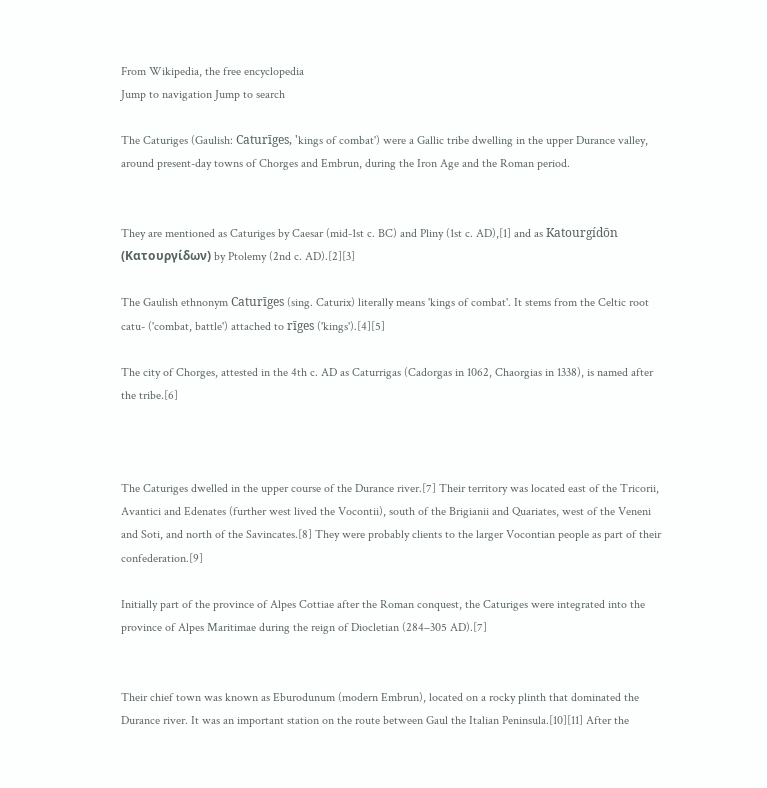From Wikipedia, the free encyclopedia
Jump to navigation Jump to search

The Caturiges (Gaulish: Caturīges, 'kings of combat') were a Gallic tribe dwelling in the upper Durance valley, around present-day towns of Chorges and Embrun, during the Iron Age and the Roman period.


They are mentioned as Caturiges by Caesar (mid-1st c. BC) and Pliny (1st c. AD),[1] and as Katourgídōn (Κατουργίδων) by Ptolemy (2nd c. AD).[2][3]

The Gaulish ethnonym Caturīges (sing. Caturix) literally means 'kings of combat'. It stems from the Celtic root catu- ('combat, battle') attached to rīges ('kings').[4][5]

The city of Chorges, attested in the 4th c. AD as Caturrigas (Cadorgas in 1062, Chaorgias in 1338), is named after the tribe.[6]



The Caturiges dwelled in the upper course of the Durance river.[7] Their territory was located east of the Tricorii, Avantici and Edenates (further west lived the Vocontii), south of the Brigianii and Quariates, west of the Veneni and Soti, and north of the Savincates.[8] They were probably clients to the larger Vocontian people as part of their confederation.[9]

Initially part of the province of Alpes Cottiae after the Roman conquest, the Caturiges were integrated into the province of Alpes Maritimae during the reign of Diocletian (284–305 AD).[7]


Their chief town was known as Eburodunum (modern Embrun), located on a rocky plinth that dominated the Durance river. It was an important station on the route between Gaul the Italian Peninsula.[10][11] After the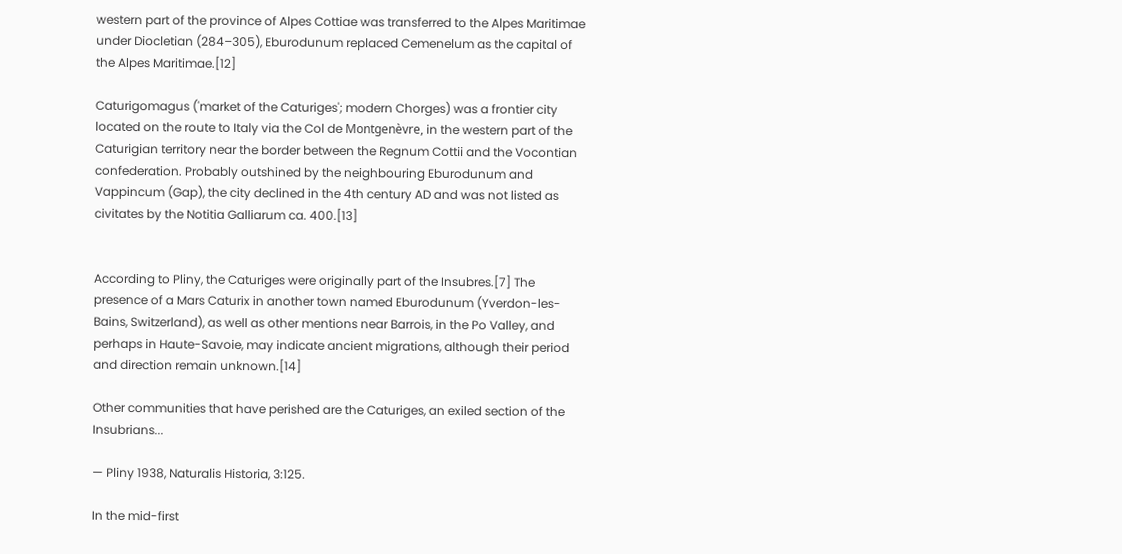western part of the province of Alpes Cottiae was transferred to the Alpes Maritimae under Diocletian (284–305), Eburodunum replaced Cemenelum as the capital of the Alpes Maritimae.[12]

Caturigomagus ('market of the Caturiges'; modern Chorges) was a frontier city located on the route to Italy via the Col de Montgenèvre, in the western part of the Caturigian territory near the border between the Regnum Cottii and the Vocontian confederation. Probably outshined by the neighbouring Eburodunum and Vappincum (Gap), the city declined in the 4th century AD and was not listed as civitates by the Notitia Galliarum ca. 400.[13]


According to Pliny, the Caturiges were originally part of the Insubres.[7] The presence of a Mars Caturix in another town named Eburodunum (Yverdon-les-Bains, Switzerland), as well as other mentions near Barrois, in the Po Valley, and perhaps in Haute-Savoie, may indicate ancient migrations, although their period and direction remain unknown.[14]

Other communities that have perished are the Caturiges, an exiled section of the Insubrians...

— Pliny 1938, Naturalis Historia, 3:125.

In the mid-first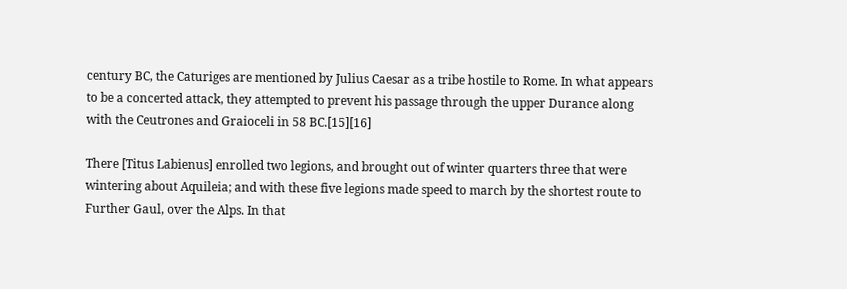century BC, the Caturiges are mentioned by Julius Caesar as a tribe hostile to Rome. In what appears to be a concerted attack, they attempted to prevent his passage through the upper Durance along with the Ceutrones and Graioceli in 58 BC.[15][16]

There [Titus Labienus] enrolled two legions, and brought out of winter quarters three that were wintering about Aquileia; and with these five legions made speed to march by the shortest route to Further Gaul, over the Alps. In that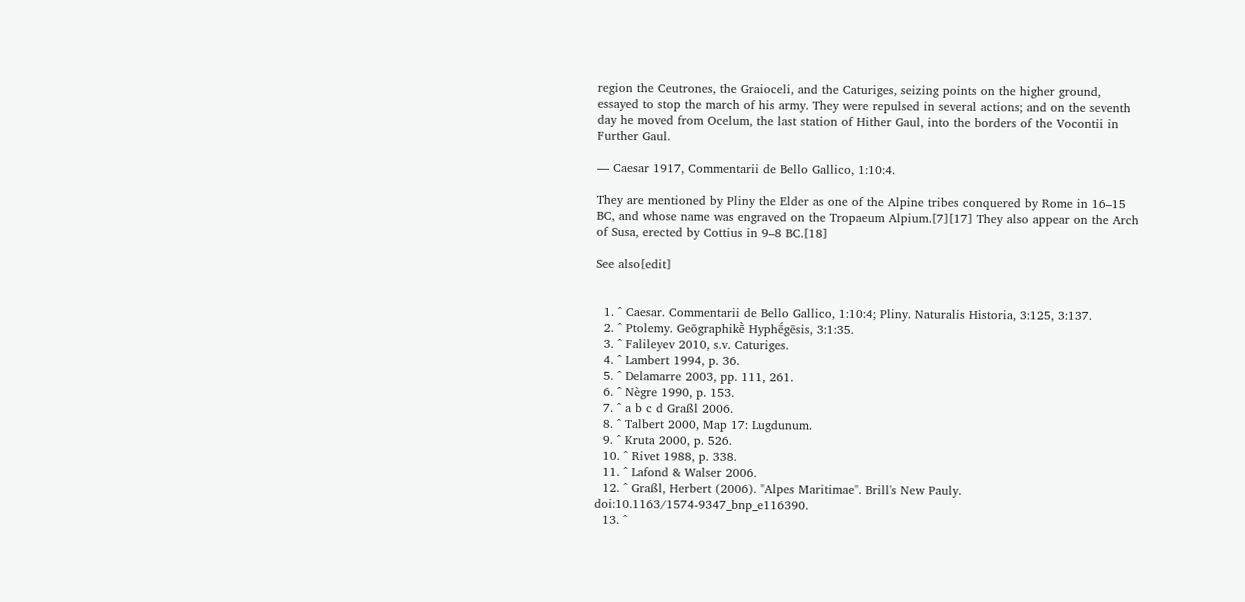region the Ceutrones, the Graioceli, and the Caturiges, seizing points on the higher ground, essayed to stop the march of his army. They were repulsed in several actions; and on the seventh day he moved from Ocelum, the last station of Hither Gaul, into the borders of the Vocontii in Further Gaul.

— Caesar 1917, Commentarii de Bello Gallico, 1:10:4.

They are mentioned by Pliny the Elder as one of the Alpine tribes conquered by Rome in 16–15 BC, and whose name was engraved on the Tropaeum Alpium.[7][17] They also appear on the Arch of Susa, erected by Cottius in 9–8 BC.[18]

See also[edit]


  1. ^ Caesar. Commentarii de Bello Gallico, 1:10:4; Pliny. Naturalis Historia, 3:125, 3:137.
  2. ^ Ptolemy. Geōgraphikḕ Hyphḗgēsis, 3:1:35.
  3. ^ Falileyev 2010, s.v. Caturiges.
  4. ^ Lambert 1994, p. 36.
  5. ^ Delamarre 2003, pp. 111, 261.
  6. ^ Nègre 1990, p. 153.
  7. ^ a b c d Graßl 2006.
  8. ^ Talbert 2000, Map 17: Lugdunum.
  9. ^ Kruta 2000, p. 526.
  10. ^ Rivet 1988, p. 338.
  11. ^ Lafond & Walser 2006.
  12. ^ Graßl, Herbert (2006). "Alpes Maritimae". Brill's New Pauly. doi:10.1163/1574-9347_bnp_e116390.
  13. ^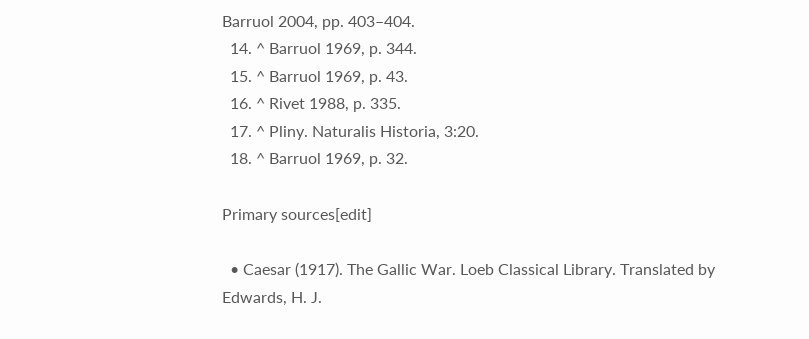Barruol 2004, pp. 403–404.
  14. ^ Barruol 1969, p. 344.
  15. ^ Barruol 1969, p. 43.
  16. ^ Rivet 1988, p. 335.
  17. ^ Pliny. Naturalis Historia, 3:20.
  18. ^ Barruol 1969, p. 32.

Primary sources[edit]

  • Caesar (1917). The Gallic War. Loeb Classical Library. Translated by Edwards, H. J.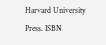Harvard University Press. ISBN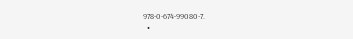978-0-674-99080-7.
  •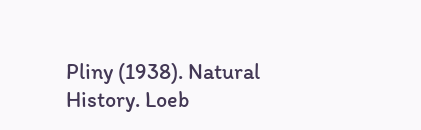Pliny (1938). Natural History. Loeb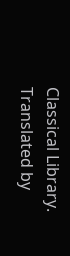Classical Library. Translated by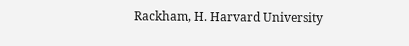Rackham, H. Harvard University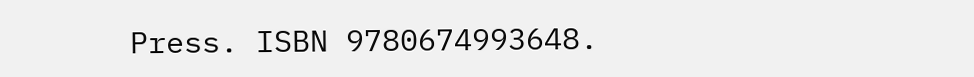Press. ISBN 9780674993648.